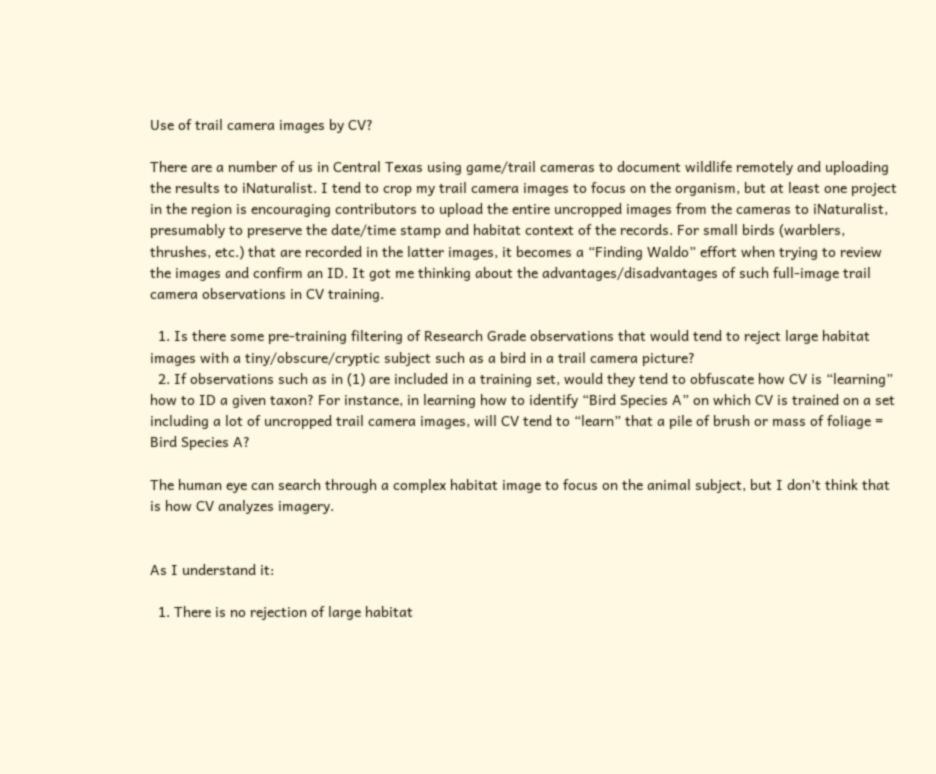Use of trail camera images by CV?

There are a number of us in Central Texas using game/trail cameras to document wildlife remotely and uploading the results to iNaturalist. I tend to crop my trail camera images to focus on the organism, but at least one project in the region is encouraging contributors to upload the entire uncropped images from the cameras to iNaturalist, presumably to preserve the date/time stamp and habitat context of the records. For small birds (warblers, thrushes, etc.) that are recorded in the latter images, it becomes a “Finding Waldo” effort when trying to review the images and confirm an ID. It got me thinking about the advantages/disadvantages of such full-image trail camera observations in CV training.

  1. Is there some pre-training filtering of Research Grade observations that would tend to reject large habitat images with a tiny/obscure/cryptic subject such as a bird in a trail camera picture?
  2. If observations such as in (1) are included in a training set, would they tend to obfuscate how CV is “learning” how to ID a given taxon? For instance, in learning how to identify “Bird Species A” on which CV is trained on a set including a lot of uncropped trail camera images, will CV tend to “learn” that a pile of brush or mass of foliage = Bird Species A?

The human eye can search through a complex habitat image to focus on the animal subject, but I don’t think that is how CV analyzes imagery.


As I understand it:

  1. There is no rejection of large habitat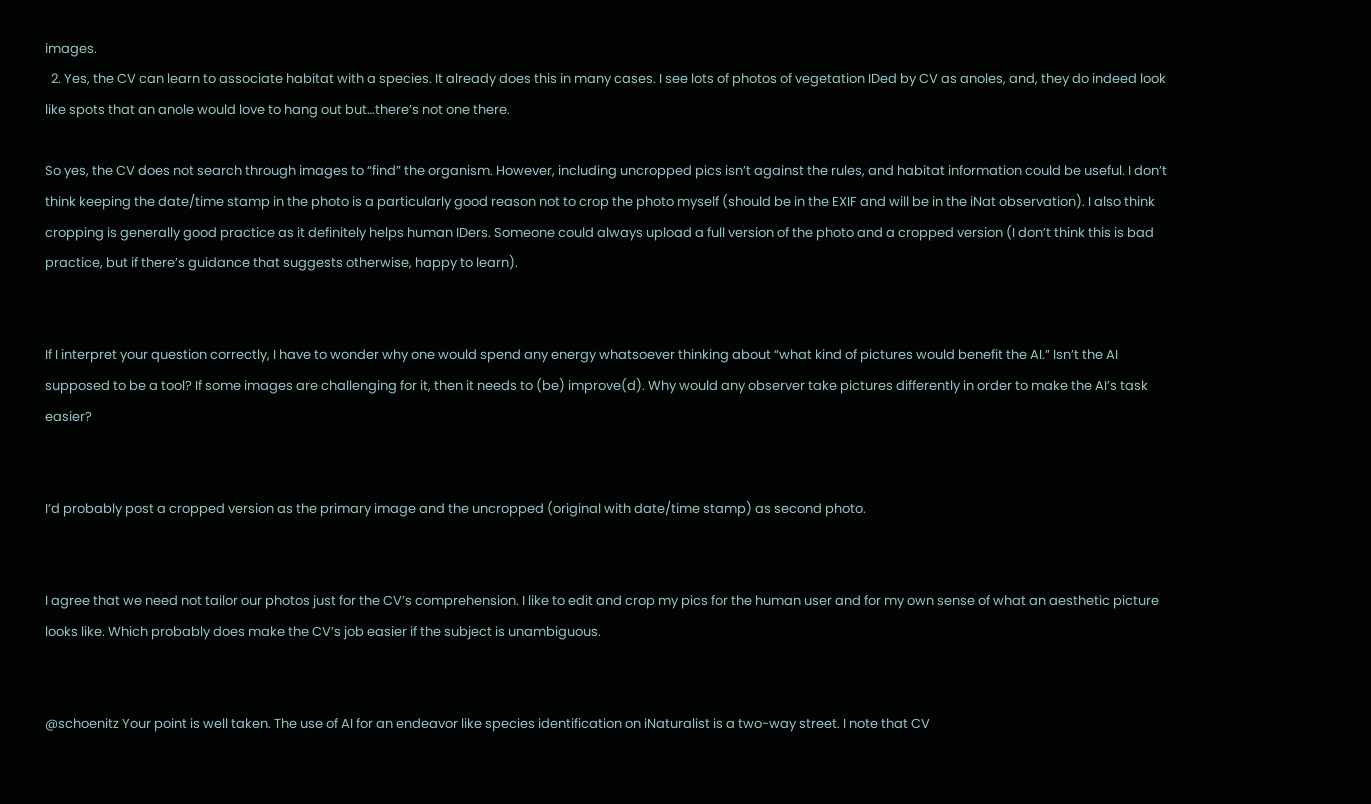images.
  2. Yes, the CV can learn to associate habitat with a species. It already does this in many cases. I see lots of photos of vegetation IDed by CV as anoles, and, they do indeed look like spots that an anole would love to hang out but…there’s not one there.

So yes, the CV does not search through images to “find” the organism. However, including uncropped pics isn’t against the rules, and habitat information could be useful. I don’t think keeping the date/time stamp in the photo is a particularly good reason not to crop the photo myself (should be in the EXIF and will be in the iNat observation). I also think cropping is generally good practice as it definitely helps human IDers. Someone could always upload a full version of the photo and a cropped version (I don’t think this is bad practice, but if there’s guidance that suggests otherwise, happy to learn).


If I interpret your question correctly, I have to wonder why one would spend any energy whatsoever thinking about “what kind of pictures would benefit the AI.” Isn’t the AI supposed to be a tool? If some images are challenging for it, then it needs to (be) improve(d). Why would any observer take pictures differently in order to make the AI’s task easier?


I’d probably post a cropped version as the primary image and the uncropped (original with date/time stamp) as second photo.


I agree that we need not tailor our photos just for the CV’s comprehension. I like to edit and crop my pics for the human user and for my own sense of what an aesthetic picture looks like. Which probably does make the CV’s job easier if the subject is unambiguous.


@schoenitz Your point is well taken. The use of AI for an endeavor like species identification on iNaturalist is a two-way street. I note that CV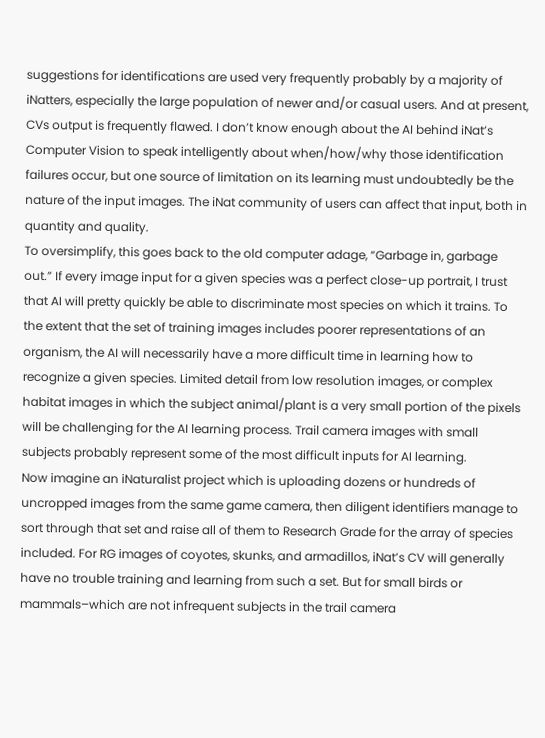suggestions for identifications are used very frequently probably by a majority of iNatters, especially the large population of newer and/or casual users. And at present, CVs output is frequently flawed. I don’t know enough about the AI behind iNat’s Computer Vision to speak intelligently about when/how/why those identification failures occur, but one source of limitation on its learning must undoubtedly be the nature of the input images. The iNat community of users can affect that input, both in quantity and quality.
To oversimplify, this goes back to the old computer adage, “Garbage in, garbage out.” If every image input for a given species was a perfect close-up portrait, I trust that AI will pretty quickly be able to discriminate most species on which it trains. To the extent that the set of training images includes poorer representations of an organism, the AI will necessarily have a more difficult time in learning how to recognize a given species. Limited detail from low resolution images, or complex habitat images in which the subject animal/plant is a very small portion of the pixels will be challenging for the AI learning process. Trail camera images with small subjects probably represent some of the most difficult inputs for AI learning.
Now imagine an iNaturalist project which is uploading dozens or hundreds of uncropped images from the same game camera, then diligent identifiers manage to sort through that set and raise all of them to Research Grade for the array of species included. For RG images of coyotes, skunks, and armadillos, iNat’s CV will generally have no trouble training and learning from such a set. But for small birds or mammals–which are not infrequent subjects in the trail camera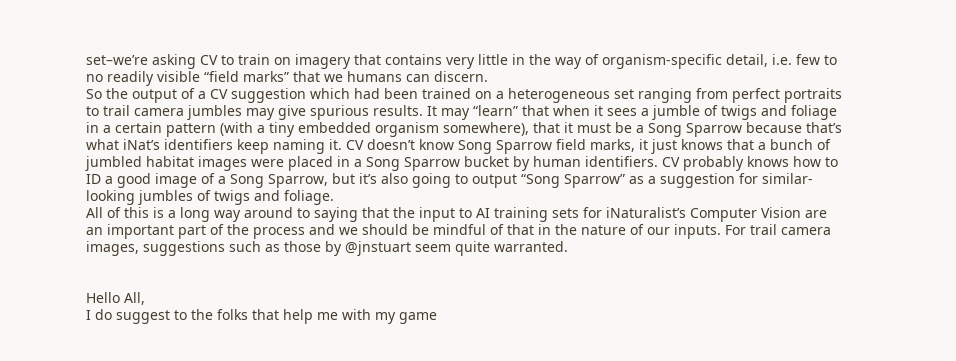set–we’re asking CV to train on imagery that contains very little in the way of organism-specific detail, i.e. few to no readily visible “field marks” that we humans can discern.
So the output of a CV suggestion which had been trained on a heterogeneous set ranging from perfect portraits to trail camera jumbles may give spurious results. It may “learn” that when it sees a jumble of twigs and foliage in a certain pattern (with a tiny embedded organism somewhere), that it must be a Song Sparrow because that’s what iNat’s identifiers keep naming it. CV doesn’t know Song Sparrow field marks, it just knows that a bunch of jumbled habitat images were placed in a Song Sparrow bucket by human identifiers. CV probably knows how to ID a good image of a Song Sparrow, but it’s also going to output “Song Sparrow” as a suggestion for similar-looking jumbles of twigs and foliage.
All of this is a long way around to saying that the input to AI training sets for iNaturalist’s Computer Vision are an important part of the process and we should be mindful of that in the nature of our inputs. For trail camera images, suggestions such as those by @jnstuart seem quite warranted.


Hello All,
I do suggest to the folks that help me with my game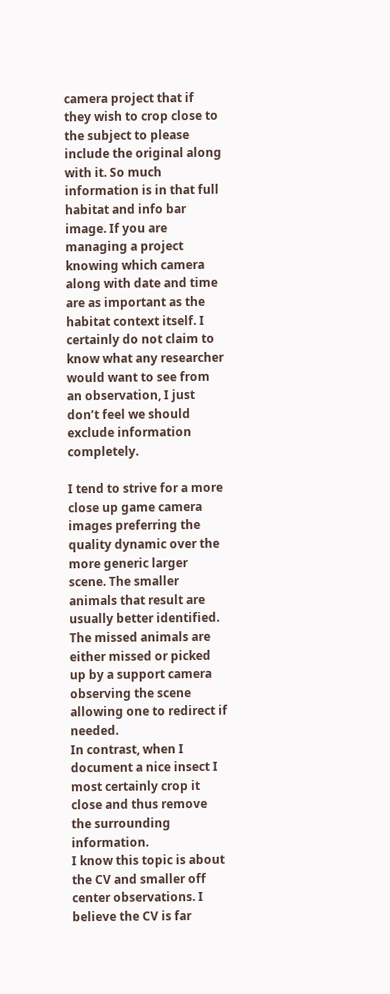camera project that if they wish to crop close to the subject to please include the original along with it. So much information is in that full habitat and info bar image. If you are managing a project knowing which camera along with date and time are as important as the habitat context itself. I certainly do not claim to know what any researcher would want to see from an observation, I just don’t feel we should exclude information completely.

I tend to strive for a more close up game camera images preferring the quality dynamic over the more generic larger scene. The smaller animals that result are usually better identified. The missed animals are either missed or picked up by a support camera observing the scene allowing one to redirect if needed.
In contrast, when I document a nice insect I most certainly crop it close and thus remove the surrounding information.
I know this topic is about the CV and smaller off center observations. I believe the CV is far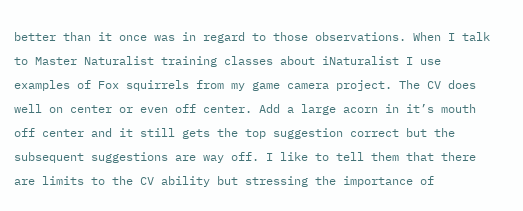better than it once was in regard to those observations. When I talk to Master Naturalist training classes about iNaturalist I use examples of Fox squirrels from my game camera project. The CV does well on center or even off center. Add a large acorn in it’s mouth off center and it still gets the top suggestion correct but the subsequent suggestions are way off. I like to tell them that there are limits to the CV ability but stressing the importance of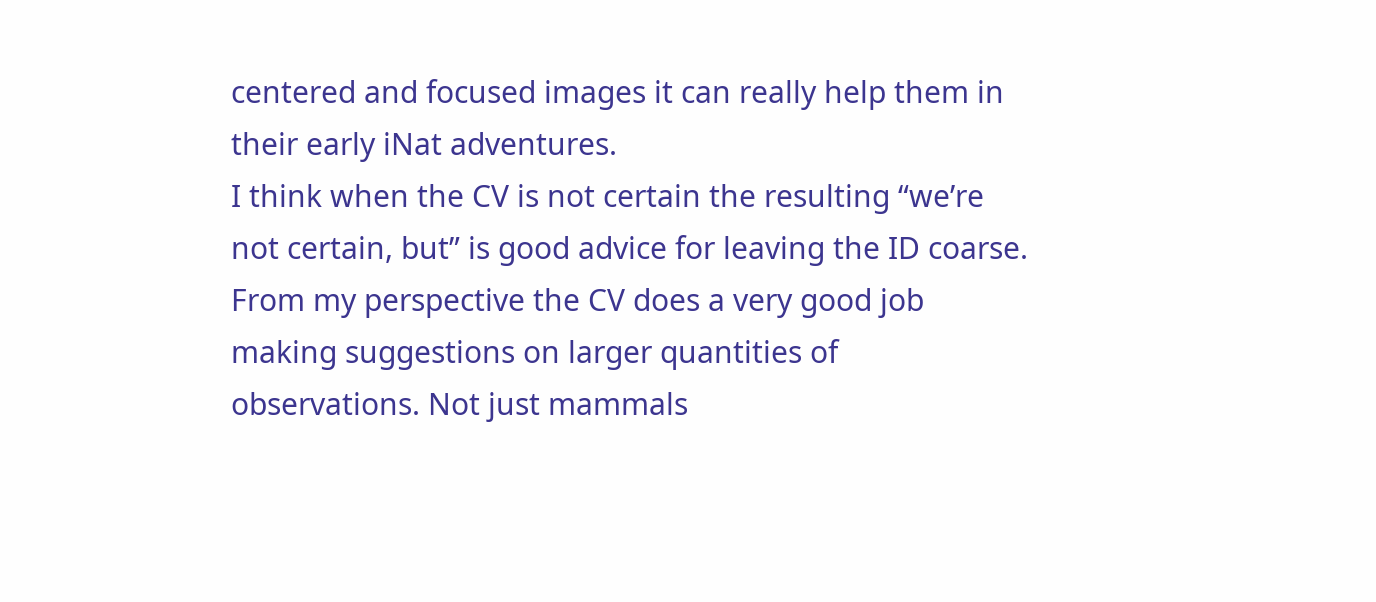centered and focused images it can really help them in their early iNat adventures.
I think when the CV is not certain the resulting “we’re not certain, but” is good advice for leaving the ID coarse.
From my perspective the CV does a very good job making suggestions on larger quantities of observations. Not just mammals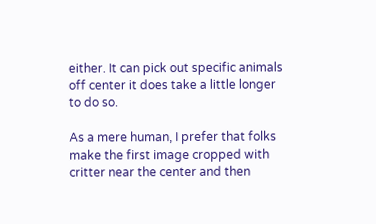either. It can pick out specific animals off center it does take a little longer to do so.

As a mere human, I prefer that folks make the first image cropped with critter near the center and then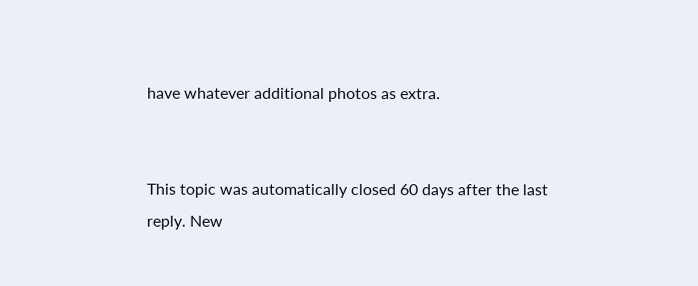have whatever additional photos as extra.


This topic was automatically closed 60 days after the last reply. New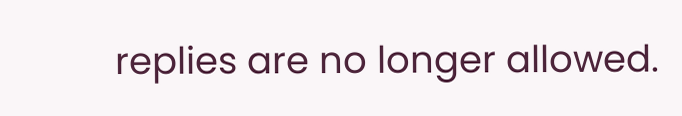replies are no longer allowed.